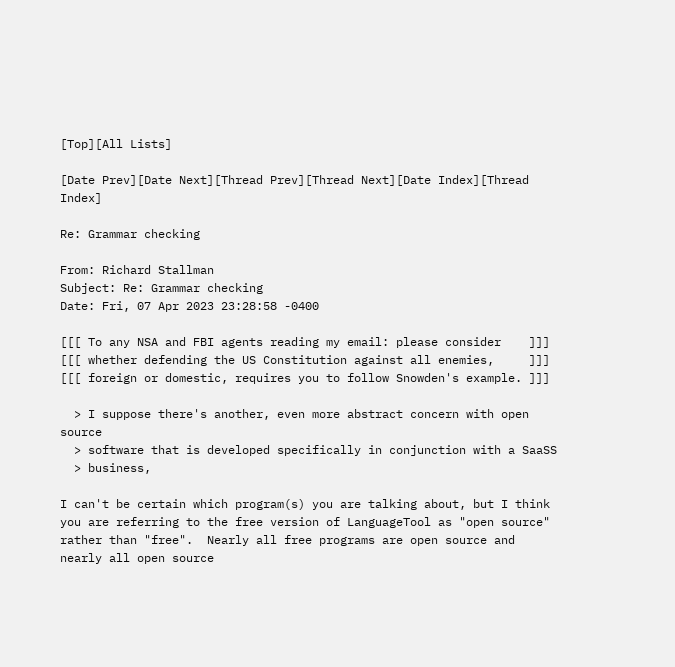[Top][All Lists]

[Date Prev][Date Next][Thread Prev][Thread Next][Date Index][Thread Index]

Re: Grammar checking

From: Richard Stallman
Subject: Re: Grammar checking
Date: Fri, 07 Apr 2023 23:28:58 -0400

[[[ To any NSA and FBI agents reading my email: please consider    ]]]
[[[ whether defending the US Constitution against all enemies,     ]]]
[[[ foreign or domestic, requires you to follow Snowden's example. ]]]

  > I suppose there's another, even more abstract concern with open source
  > software that is developed specifically in conjunction with a SaaSS
  > business,

I can't be certain which program(s) you are talking about, but I think
you are referring to the free version of LanguageTool as "open source"
rather than "free".  Nearly all free programs are open source and
nearly all open source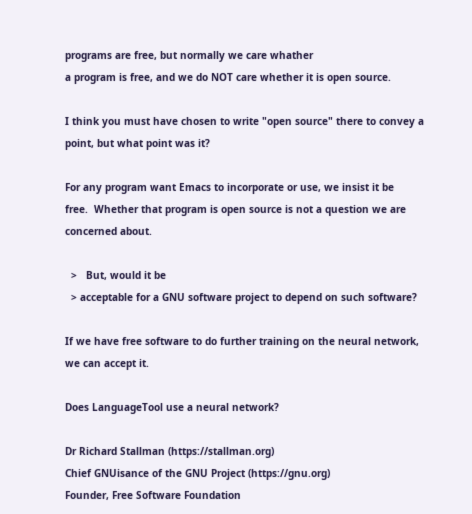programs are free, but normally we care whather
a program is free, and we do NOT care whether it is open source.

I think you must have chosen to write "open source" there to convey a
point, but what point was it?

For any program want Emacs to incorporate or use, we insist it be
free.  Whether that program is open source is not a question we are
concerned about.

  >   But, would it be
  > acceptable for a GNU software project to depend on such software?

If we have free software to do further training on the neural network,
we can accept it.

Does LanguageTool use a neural network?

Dr Richard Stallman (https://stallman.org)
Chief GNUisance of the GNU Project (https://gnu.org)
Founder, Free Software Foundation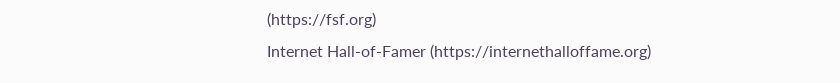(https://fsf.org)
Internet Hall-of-Famer (https://internethalloffame.org)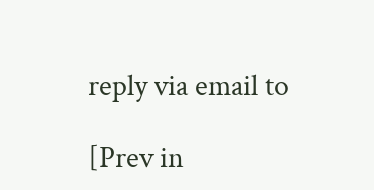reply via email to

[Prev in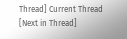Thread] Current Thread [Next in Thread]